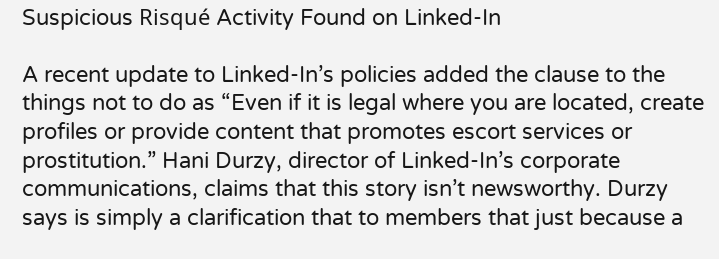Suspicious Risqué Activity Found on Linked-In

A recent update to Linked-In’s policies added the clause to the things not to do as “Even if it is legal where you are located, create profiles or provide content that promotes escort services or prostitution.” Hani Durzy, director of Linked-In’s corporate communications, claims that this story isn’t newsworthy. Durzy says is simply a clarification that to members that just because a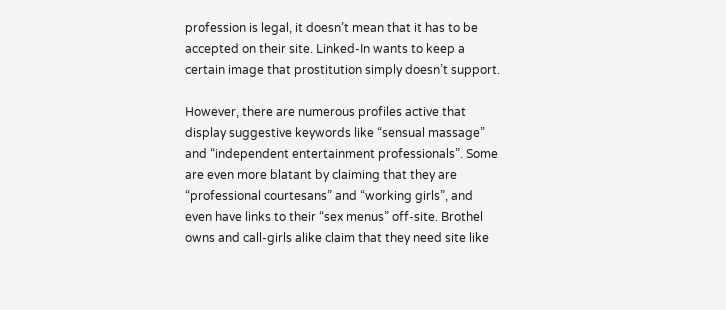profession is legal, it doesn’t mean that it has to be accepted on their site. Linked-In wants to keep a certain image that prostitution simply doesn’t support.

However, there are numerous profiles active that display suggestive keywords like “sensual massage” and “independent entertainment professionals”. Some are even more blatant by claiming that they are “professional courtesans” and “working girls”, and even have links to their “sex menus” off-site. Brothel owns and call-girls alike claim that they need site like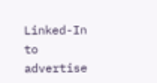Linked-In to advertise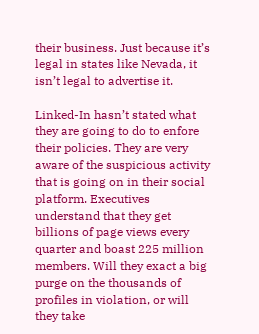their business. Just because it’s legal in states like Nevada, it isn’t legal to advertise it.

Linked-In hasn’t stated what they are going to do to enfore their policies. They are very aware of the suspicious activity that is going on in their social platform. Executives understand that they get billions of page views every quarter and boast 225 million members. Will they exact a big purge on the thousands of profiles in violation, or will they take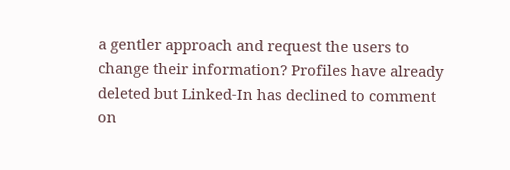a gentler approach and request the users to change their information? Profiles have already deleted but Linked-In has declined to comment on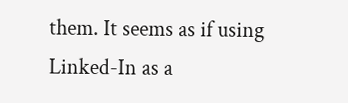them. It seems as if using Linked-In as a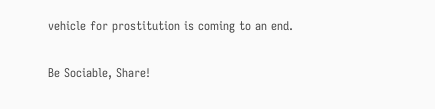vehicle for prostitution is coming to an end.

Be Sociable, Share!